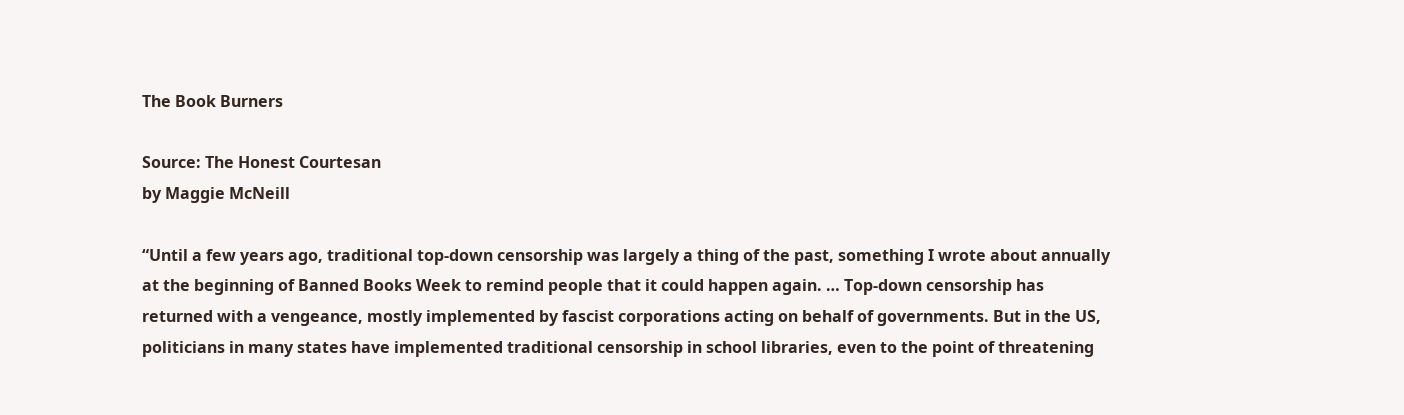The Book Burners

Source: The Honest Courtesan
by Maggie McNeill

“Until a few years ago, traditional top-down censorship was largely a thing of the past, something I wrote about annually at the beginning of Banned Books Week to remind people that it could happen again. … Top-down censorship has returned with a vengeance, mostly implemented by fascist corporations acting on behalf of governments. But in the US, politicians in many states have implemented traditional censorship in school libraries, even to the point of threatening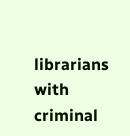librarians with criminal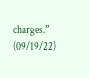charges.” (09/19/22)